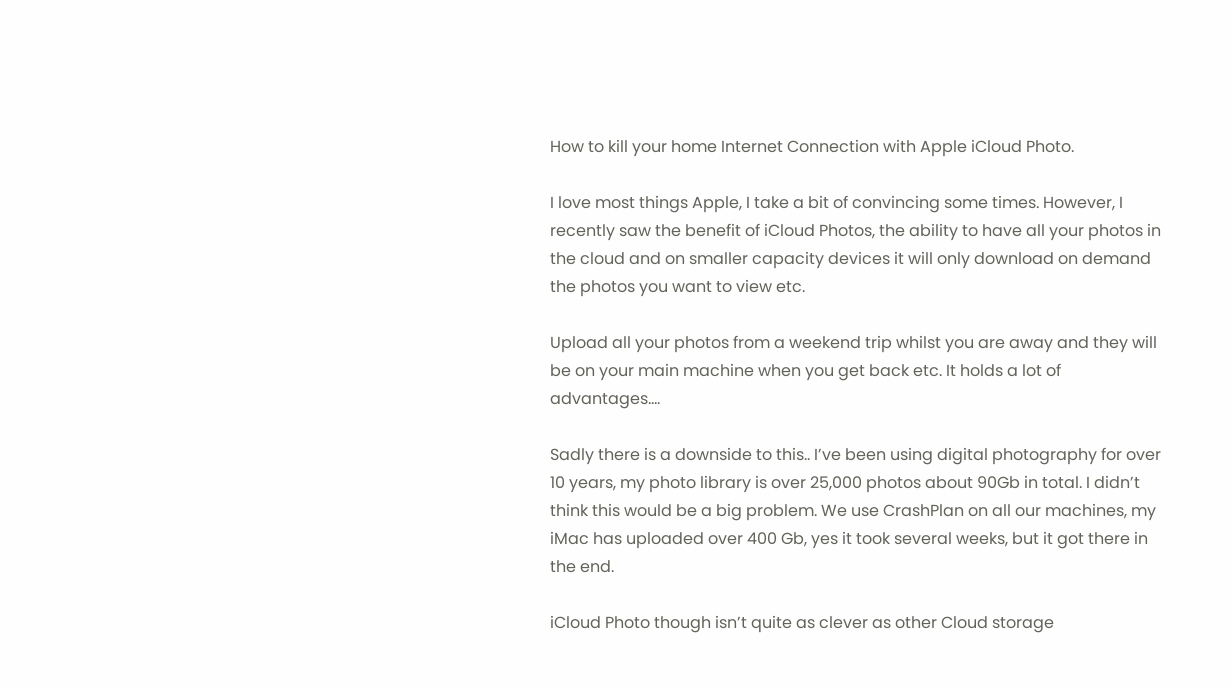How to kill your home Internet Connection with Apple iCloud Photo.

I love most things Apple, I take a bit of convincing some times. However, I recently saw the benefit of iCloud Photos, the ability to have all your photos in the cloud and on smaller capacity devices it will only download on demand the photos you want to view etc.

Upload all your photos from a weekend trip whilst you are away and they will be on your main machine when you get back etc. It holds a lot of advantages….

Sadly there is a downside to this.. I’ve been using digital photography for over 10 years, my photo library is over 25,000 photos about 90Gb in total. I didn’t think this would be a big problem. We use CrashPlan on all our machines, my iMac has uploaded over 400 Gb, yes it took several weeks, but it got there in the end.

iCloud Photo though isn’t quite as clever as other Cloud storage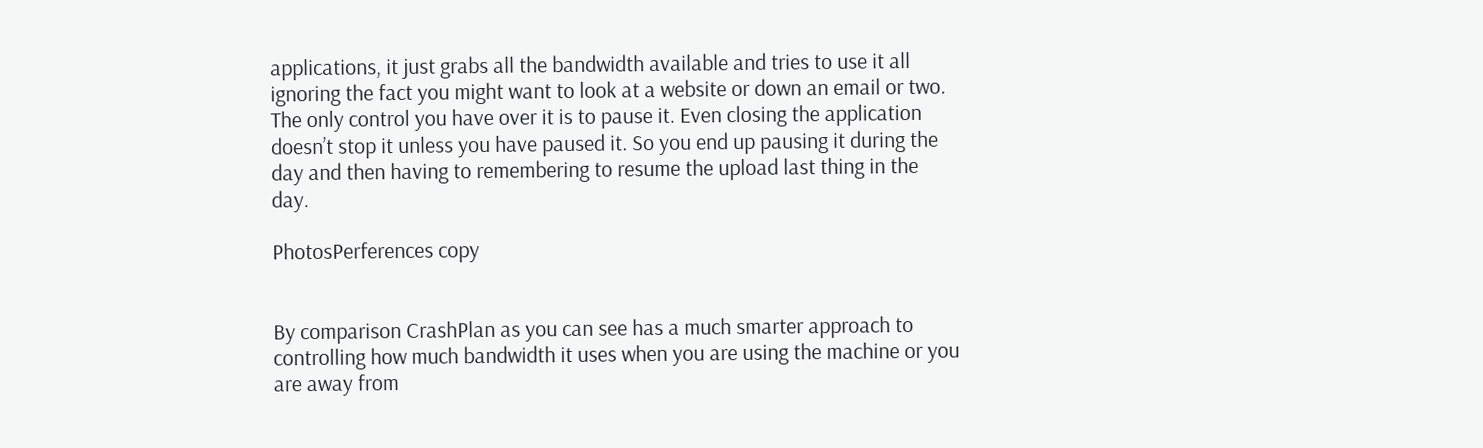applications, it just grabs all the bandwidth available and tries to use it all ignoring the fact you might want to look at a website or down an email or two. The only control you have over it is to pause it. Even closing the application doesn’t stop it unless you have paused it. So you end up pausing it during the day and then having to remembering to resume the upload last thing in the day.

PhotosPerferences copy


By comparison CrashPlan as you can see has a much smarter approach to controlling how much bandwidth it uses when you are using the machine or you are away from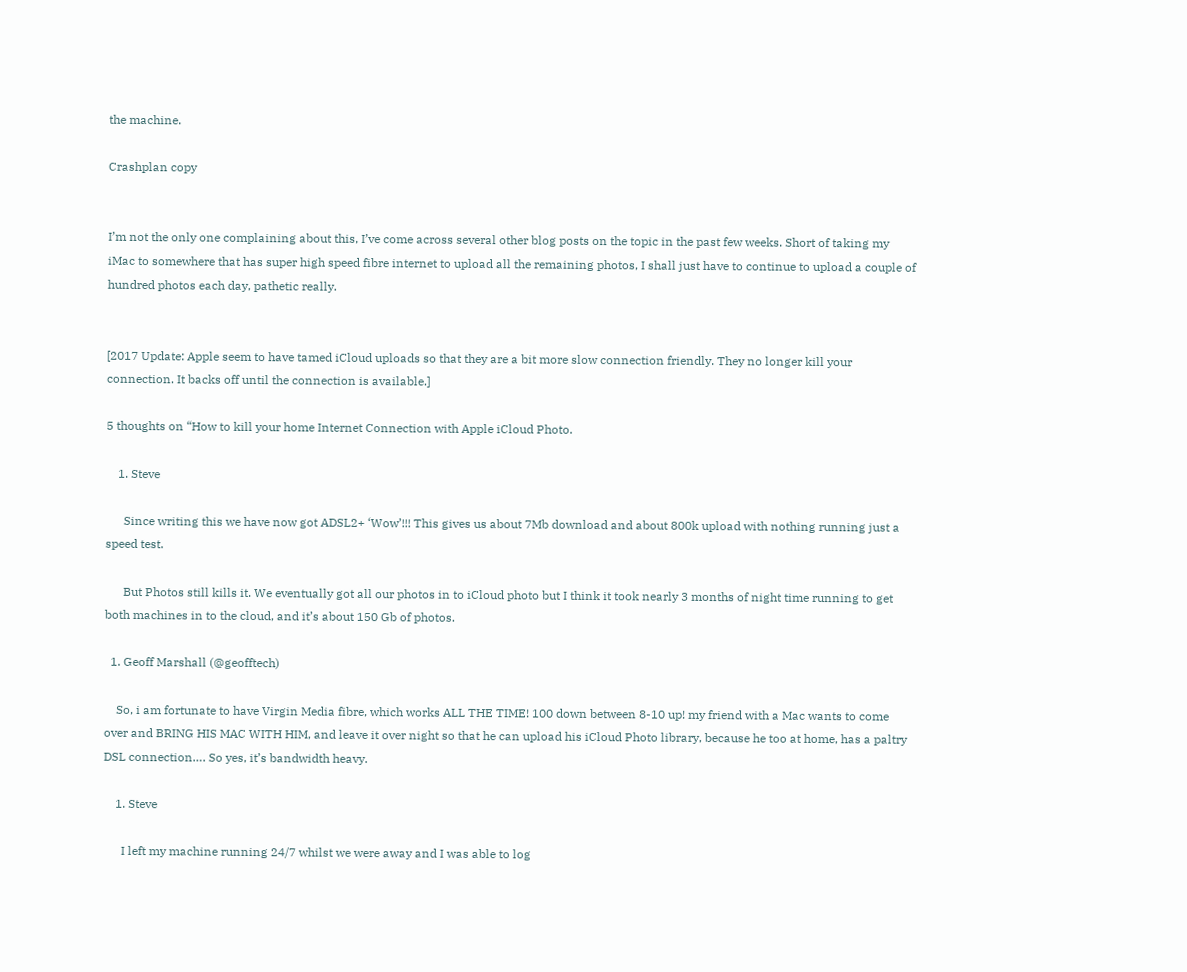the machine.

Crashplan copy


I’m not the only one complaining about this, I’ve come across several other blog posts on the topic in the past few weeks. Short of taking my iMac to somewhere that has super high speed fibre internet to upload all the remaining photos, I shall just have to continue to upload a couple of hundred photos each day, pathetic really.


[2017 Update: Apple seem to have tamed iCloud uploads so that they are a bit more slow connection friendly. They no longer kill your connection. It backs off until the connection is available.]

5 thoughts on “How to kill your home Internet Connection with Apple iCloud Photo.

    1. Steve

      Since writing this we have now got ADSL2+ ‘Wow’!!! This gives us about 7Mb download and about 800k upload with nothing running just a speed test.

      But Photos still kills it. We eventually got all our photos in to iCloud photo but I think it took nearly 3 months of night time running to get both machines in to the cloud, and it’s about 150 Gb of photos.

  1. Geoff Marshall (@geofftech)

    So, i am fortunate to have Virgin Media fibre, which works ALL THE TIME! 100 down between 8-10 up! my friend with a Mac wants to come over and BRING HIS MAC WITH HIM, and leave it over night so that he can upload his iCloud Photo library, because he too at home, has a paltry DSL connection…. So yes, it’s bandwidth heavy.

    1. Steve

      I left my machine running 24/7 whilst we were away and I was able to log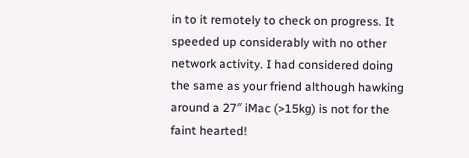in to it remotely to check on progress. It speeded up considerably with no other network activity. I had considered doing the same as your friend although hawking around a 27″ iMac (>15kg) is not for the faint hearted!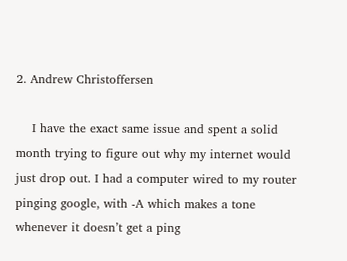2. Andrew Christoffersen

    I have the exact same issue and spent a solid month trying to figure out why my internet would just drop out. I had a computer wired to my router pinging google, with -A which makes a tone whenever it doesn’t get a ping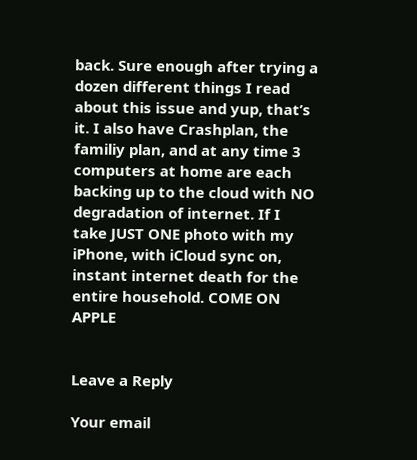back. Sure enough after trying a dozen different things I read about this issue and yup, that’s it. I also have Crashplan, the familiy plan, and at any time 3 computers at home are each backing up to the cloud with NO degradation of internet. If I take JUST ONE photo with my iPhone, with iCloud sync on, instant internet death for the entire household. COME ON APPLE


Leave a Reply

Your email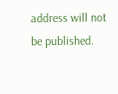address will not be published.